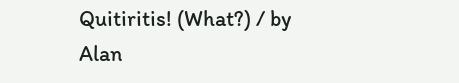Quitiritis! (What?) / by Alan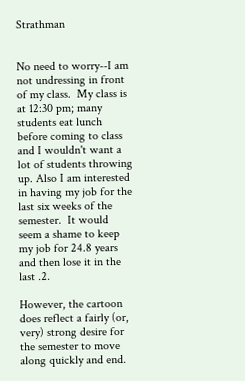Strathman


No need to worry--I am not undressing in front of my class.  My class is at 12:30 pm; many students eat lunch before coming to class and I wouldn't want a lot of students throwing up. Also I am interested in having my job for the last six weeks of the semester.  It would seem a shame to keep my job for 24.8 years and then lose it in the last .2.

However, the cartoon does reflect a fairly (or, very) strong desire for the semester to move along quickly and end.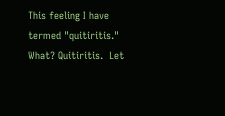This feeling I have termed "quitiritis." What? Quitiritis.  Let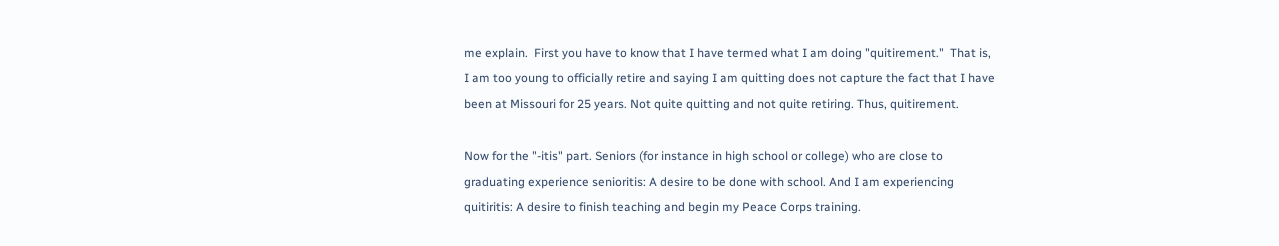me explain.  First you have to know that I have termed what I am doing "quitirement."  That is, I am too young to officially retire and saying I am quitting does not capture the fact that I have been at Missouri for 25 years. Not quite quitting and not quite retiring. Thus, quitirement.

Now for the "-itis" part. Seniors (for instance in high school or college) who are close to graduating experience senioritis: A desire to be done with school. And I am experiencing quitiritis: A desire to finish teaching and begin my Peace Corps training.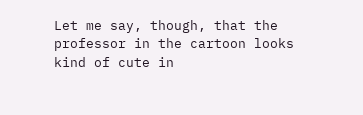Let me say, though, that the professor in the cartoon looks kind of cute in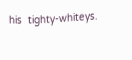his  tighty-whiteys.